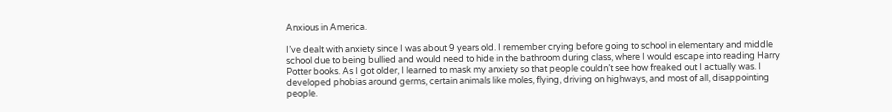Anxious in America.

I’ve dealt with anxiety since I was about 9 years old. I remember crying before going to school in elementary and middle school due to being bullied and would need to hide in the bathroom during class, where I would escape into reading Harry Potter books. As I got older, I learned to mask my anxiety so that people couldn’t see how freaked out I actually was. I developed phobias around germs, certain animals like moles, flying, driving on highways, and most of all, disappointing people.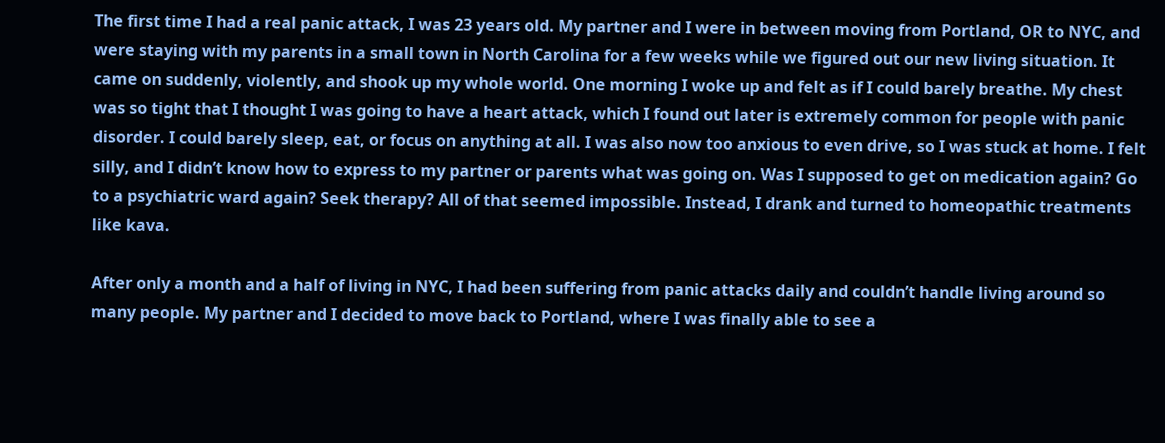The first time I had a real panic attack, I was 23 years old. My partner and I were in between moving from Portland, OR to NYC, and were staying with my parents in a small town in North Carolina for a few weeks while we figured out our new living situation. It came on suddenly, violently, and shook up my whole world. One morning I woke up and felt as if I could barely breathe. My chest was so tight that I thought I was going to have a heart attack, which I found out later is extremely common for people with panic disorder. I could barely sleep, eat, or focus on anything at all. I was also now too anxious to even drive, so I was stuck at home. I felt silly, and I didn’t know how to express to my partner or parents what was going on. Was I supposed to get on medication again? Go to a psychiatric ward again? Seek therapy? All of that seemed impossible. Instead, I drank and turned to homeopathic treatments like kava.

After only a month and a half of living in NYC, I had been suffering from panic attacks daily and couldn’t handle living around so many people. My partner and I decided to move back to Portland, where I was finally able to see a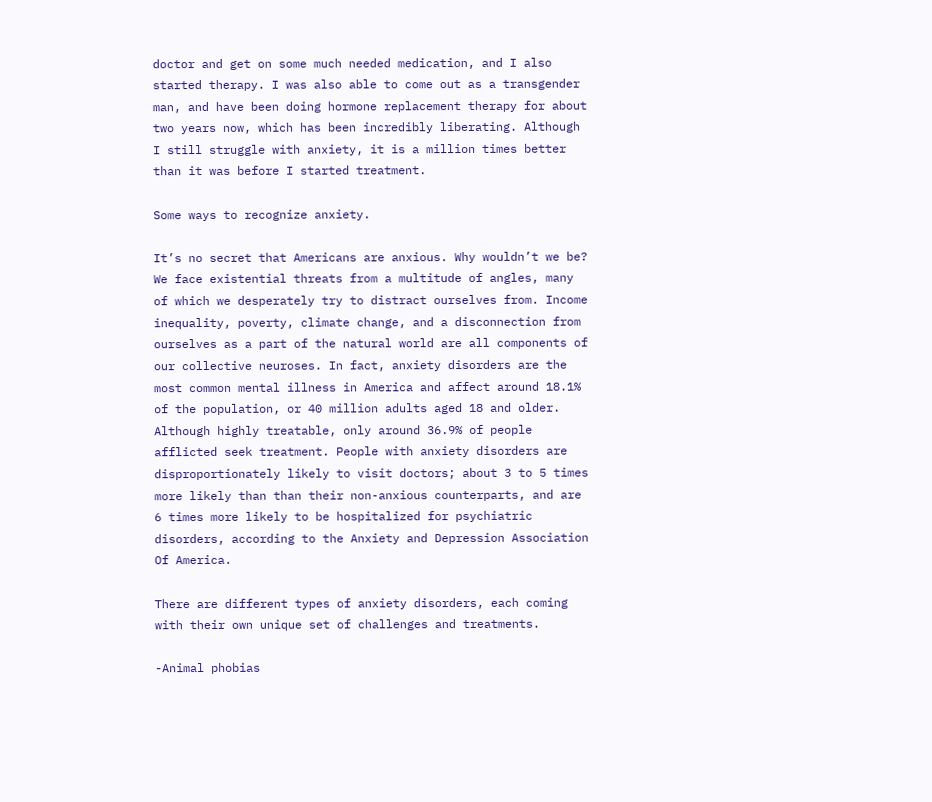doctor and get on some much needed medication, and I also started therapy. I was also able to come out as a transgender man, and have been doing hormone replacement therapy for about two years now, which has been incredibly liberating. Although I still struggle with anxiety, it is a million times better than it was before I started treatment.

Some ways to recognize anxiety.

It’s no secret that Americans are anxious. Why wouldn’t we be? We face existential threats from a multitude of angles, many of which we desperately try to distract ourselves from. Income inequality, poverty, climate change, and a disconnection from ourselves as a part of the natural world are all components of our collective neuroses. In fact, anxiety disorders are the most common mental illness in America and affect around 18.1% of the population, or 40 million adults aged 18 and older. Although highly treatable, only around 36.9% of people afflicted seek treatment. People with anxiety disorders are disproportionately likely to visit doctors; about 3 to 5 times more likely than than their non-anxious counterparts, and are 6 times more likely to be hospitalized for psychiatric disorders, according to the Anxiety and Depression Association Of America.

There are different types of anxiety disorders, each coming with their own unique set of challenges and treatments.

-Animal phobias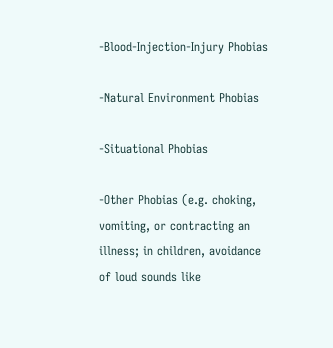-Blood-Injection-Injury Phobias

-Natural Environment Phobias

-Situational Phobias

-Other Phobias (e.g. choking, vomiting, or contracting an illness; in children, avoidance of loud sounds like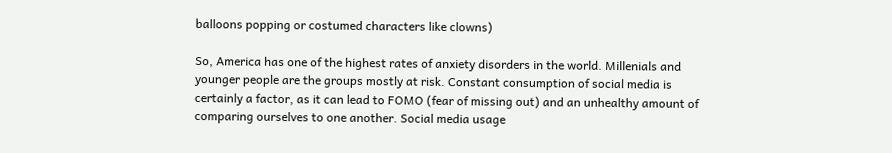balloons popping or costumed characters like clowns)

So, America has one of the highest rates of anxiety disorders in the world. Millenials and younger people are the groups mostly at risk. Constant consumption of social media is certainly a factor, as it can lead to FOMO (fear of missing out) and an unhealthy amount of comparing ourselves to one another. Social media usage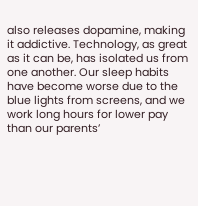also releases dopamine, making it addictive. Technology, as great as it can be, has isolated us from one another. Our sleep habits have become worse due to the blue lights from screens, and we work long hours for lower pay than our parents’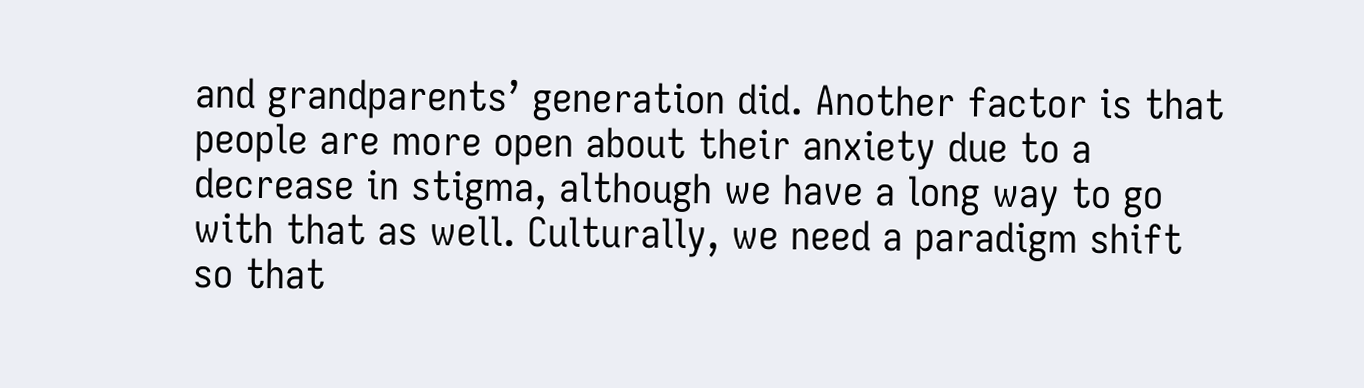and grandparents’ generation did. Another factor is that people are more open about their anxiety due to a decrease in stigma, although we have a long way to go with that as well. Culturally, we need a paradigm shift so that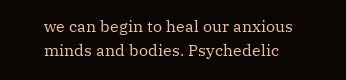we can begin to heal our anxious minds and bodies. Psychedelic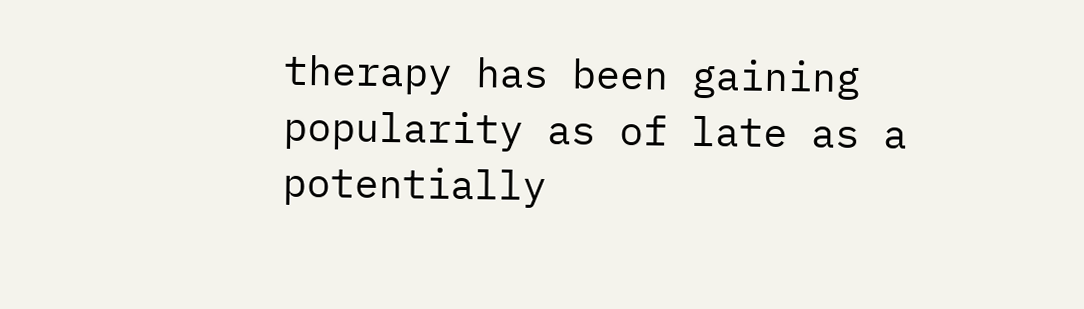therapy has been gaining popularity as of late as a potentially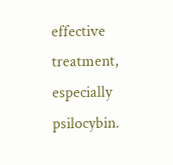effective treatment, especially psilocybin.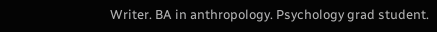Writer. BA in anthropology. Psychology grad student.